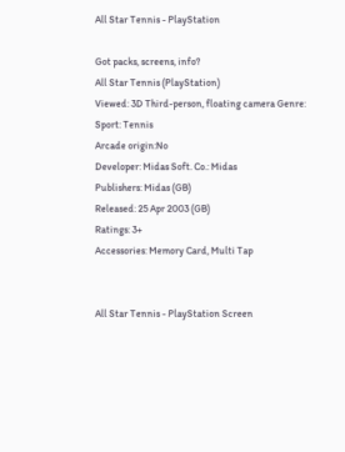All Star Tennis - PlayStation

Got packs, screens, info?
All Star Tennis (PlayStation)
Viewed: 3D Third-person, floating camera Genre:
Sport: Tennis
Arcade origin:No
Developer: Midas Soft. Co.: Midas
Publishers: Midas (GB)
Released: 25 Apr 2003 (GB)
Ratings: 3+
Accessories: Memory Card, Multi Tap


All Star Tennis - PlayStation Screen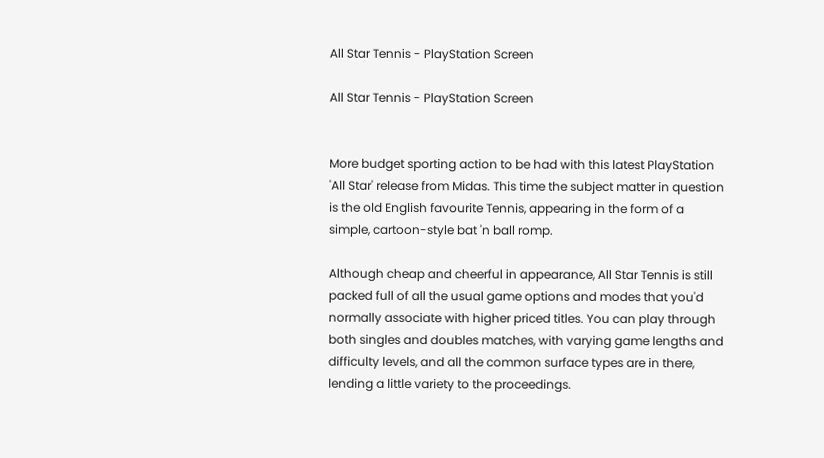All Star Tennis - PlayStation Screen

All Star Tennis - PlayStation Screen


More budget sporting action to be had with this latest PlayStation 'All Star' release from Midas. This time the subject matter in question is the old English favourite Tennis, appearing in the form of a simple, cartoon-style bat 'n ball romp.

Although cheap and cheerful in appearance, All Star Tennis is still packed full of all the usual game options and modes that you'd normally associate with higher priced titles. You can play through both singles and doubles matches, with varying game lengths and difficulty levels, and all the common surface types are in there, lending a little variety to the proceedings.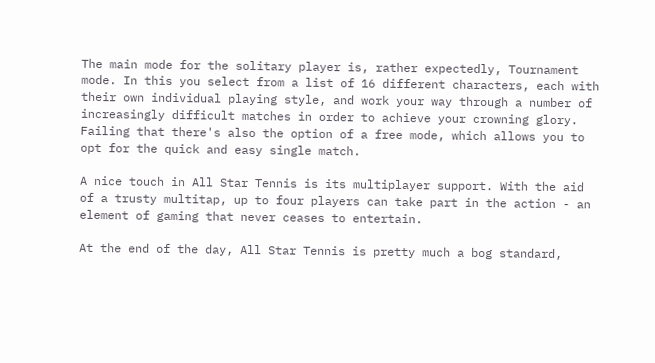The main mode for the solitary player is, rather expectedly, Tournament mode. In this you select from a list of 16 different characters, each with their own individual playing style, and work your way through a number of increasingly difficult matches in order to achieve your crowning glory. Failing that there's also the option of a free mode, which allows you to opt for the quick and easy single match.

A nice touch in All Star Tennis is its multiplayer support. With the aid of a trusty multitap, up to four players can take part in the action - an element of gaming that never ceases to entertain.

At the end of the day, All Star Tennis is pretty much a bog standard,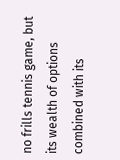no frills tennis game, but its wealth of options combined with its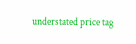understated price tag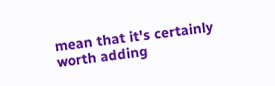mean that it's certainly worth adding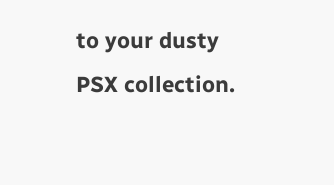to your dusty PSX collection.